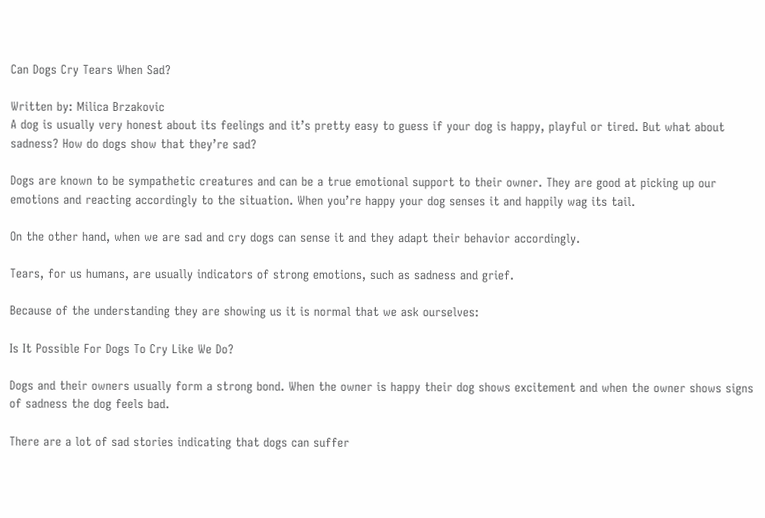Can Dogs Cry Tears When Sad?

Written by: Milica Brzakovic
A dog is usually very honest about its feelings and it’s pretty easy to guess if your dog is happy, playful or tired. But what about sadness? How do dogs show that they’re sad?

Dogs are known to be sympathetic creatures and can be a true emotional support to their owner. They are good at picking up our emotions and reacting accordingly to the situation. When you’re happy your dog senses it and happily wag its tail.

On the other hand, when we are sad and cry dogs can sense it and they adapt their behavior accordingly.

Tears, for us humans, are usually indicators of strong emotions, such as sadness and grief.

Because of the understanding they are showing us it is normal that we ask ourselves:

Is It Possible For Dogs To Cry Like We Do?

Dogs and their owners usually form a strong bond. When the owner is happy their dog shows excitement and when the owner shows signs of sadness the dog feels bad.

There are a lot of sad stories indicating that dogs can suffer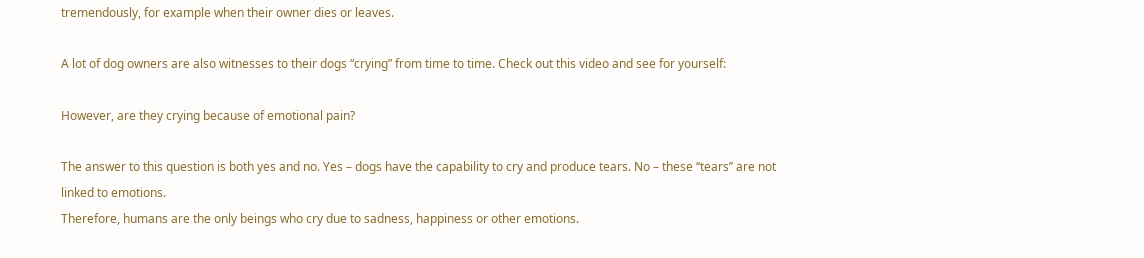tremendously, for example when their owner dies or leaves.

A lot of dog owners are also witnesses to their dogs “crying” from time to time. Check out this video and see for yourself:

However, are they crying because of emotional pain?

The answer to this question is both yes and no. Yes – dogs have the capability to cry and produce tears. No – these ‘‘tears’’ are not linked to emotions.
Therefore, humans are the only beings who cry due to sadness, happiness or other emotions.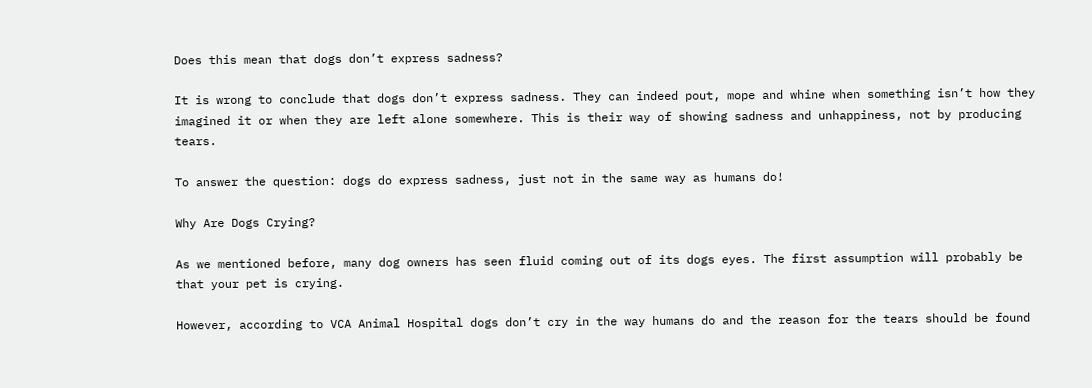Does this mean that dogs don’t express sadness?

It is wrong to conclude that dogs don’t express sadness. They can indeed pout, mope and whine when something isn’t how they imagined it or when they are left alone somewhere. This is their way of showing sadness and unhappiness, not by producing tears.

To answer the question: dogs do express sadness, just not in the same way as humans do!

Why Are Dogs Crying?

As we mentioned before, many dog owners has seen fluid coming out of its dogs eyes. The first assumption will probably be that your pet is crying.

However, according to VCA Animal Hospital dogs don’t cry in the way humans do and the reason for the tears should be found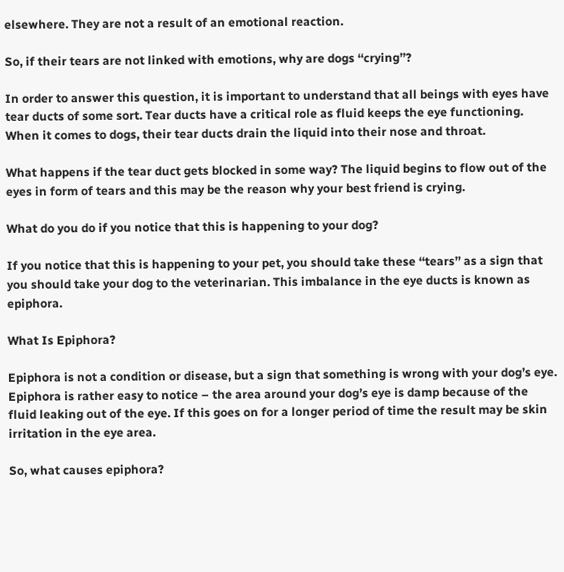elsewhere. They are not a result of an emotional reaction.

So, if their tears are not linked with emotions, why are dogs ‘‘crying’’?

In order to answer this question, it is important to understand that all beings with eyes have tear ducts of some sort. Tear ducts have a critical role as fluid keeps the eye functioning. When it comes to dogs, their tear ducts drain the liquid into their nose and throat.

What happens if the tear duct gets blocked in some way? The liquid begins to flow out of the eyes in form of tears and this may be the reason why your best friend is crying.

What do you do if you notice that this is happening to your dog?

If you notice that this is happening to your pet, you should take these ‘‘tears’’ as a sign that you should take your dog to the veterinarian. This imbalance in the eye ducts is known as epiphora.

What Is Epiphora?

Epiphora is not a condition or disease, but a sign that something is wrong with your dog’s eye. Epiphora is rather easy to notice – the area around your dog’s eye is damp because of the fluid leaking out of the eye. If this goes on for a longer period of time the result may be skin irritation in the eye area.

So, what causes epiphora?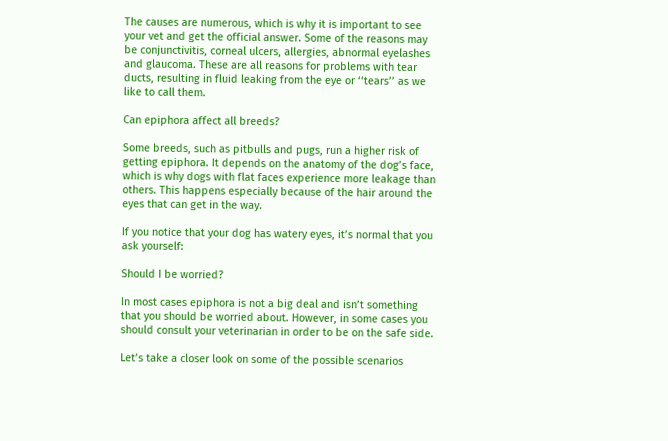The causes are numerous, which is why it is important to see your vet and get the official answer. Some of the reasons may be conjunctivitis, corneal ulcers, allergies, abnormal eyelashes and glaucoma. These are all reasons for problems with tear ducts, resulting in fluid leaking from the eye or ‘‘tears’’ as we like to call them.

Can epiphora affect all breeds?

Some breeds, such as pitbulls and pugs, run a higher risk of getting epiphora. It depends on the anatomy of the dog’s face, which is why dogs with flat faces experience more leakage than others. This happens especially because of the hair around the eyes that can get in the way.

If you notice that your dog has watery eyes, it’s normal that you ask yourself:

Should I be worried?

In most cases epiphora is not a big deal and isn’t something that you should be worried about. However, in some cases you should consult your veterinarian in order to be on the safe side.

Let’s take a closer look on some of the possible scenarios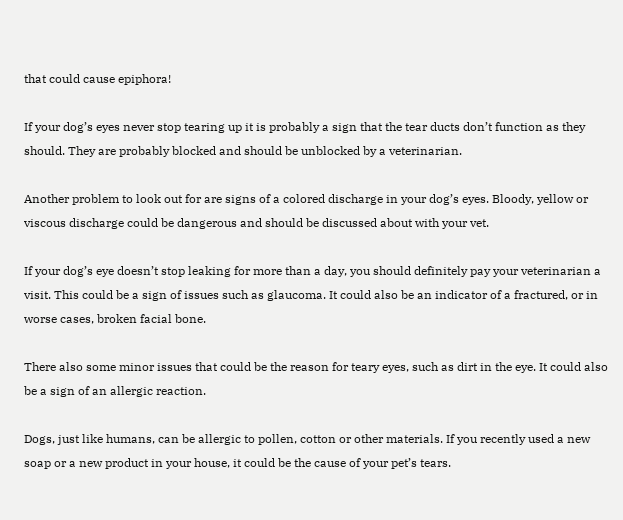that could cause epiphora!

If your dog’s eyes never stop tearing up it is probably a sign that the tear ducts don’t function as they should. They are probably blocked and should be unblocked by a veterinarian.

Another problem to look out for are signs of a colored discharge in your dog’s eyes. Bloody, yellow or viscous discharge could be dangerous and should be discussed about with your vet.

If your dog’s eye doesn’t stop leaking for more than a day, you should definitely pay your veterinarian a visit. This could be a sign of issues such as glaucoma. It could also be an indicator of a fractured, or in worse cases, broken facial bone.

There also some minor issues that could be the reason for teary eyes, such as dirt in the eye. It could also be a sign of an allergic reaction.

Dogs, just like humans, can be allergic to pollen, cotton or other materials. If you recently used a new soap or a new product in your house, it could be the cause of your pet’s tears.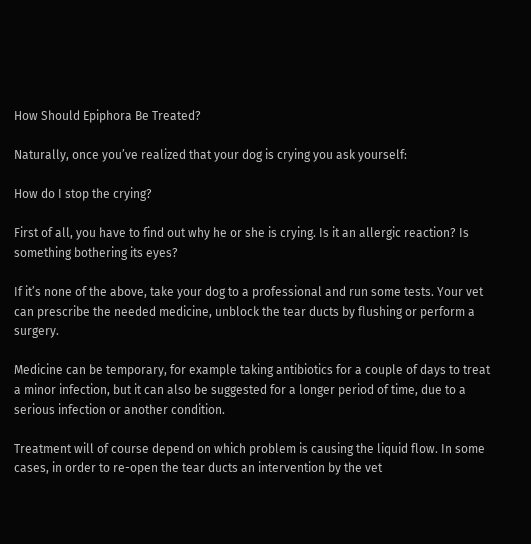How Should Epiphora Be Treated?

Naturally, once you’ve realized that your dog is crying you ask yourself:

How do I stop the crying?

First of all, you have to find out why he or she is crying. Is it an allergic reaction? Is something bothering its eyes?

If it’s none of the above, take your dog to a professional and run some tests. Your vet can prescribe the needed medicine, unblock the tear ducts by flushing or perform a surgery.

Medicine can be temporary, for example taking antibiotics for a couple of days to treat a minor infection, but it can also be suggested for a longer period of time, due to a serious infection or another condition.

Treatment will of course depend on which problem is causing the liquid flow. In some cases, in order to re-open the tear ducts an intervention by the vet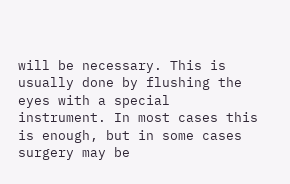will be necessary. This is usually done by flushing the eyes with a special instrument. In most cases this is enough, but in some cases surgery may be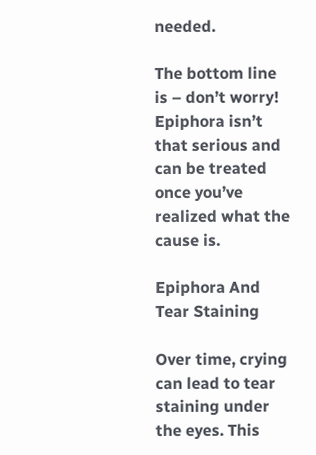needed.

The bottom line is – don’t worry! Epiphora isn’t that serious and can be treated once you’ve realized what the cause is.

Epiphora And Tear Staining

Over time, crying can lead to tear staining under the eyes. This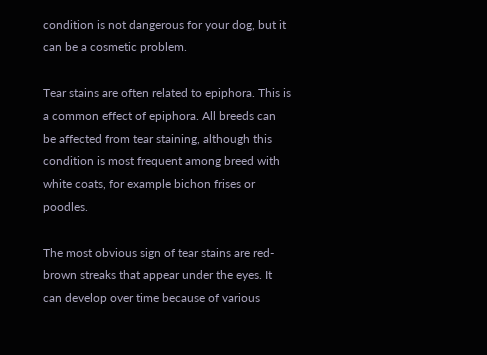condition is not dangerous for your dog, but it can be a cosmetic problem.

Tear stains are often related to epiphora. This is a common effect of epiphora. All breeds can be affected from tear staining, although this condition is most frequent among breed with white coats, for example bichon frises or poodles.

The most obvious sign of tear stains are red-brown streaks that appear under the eyes. It can develop over time because of various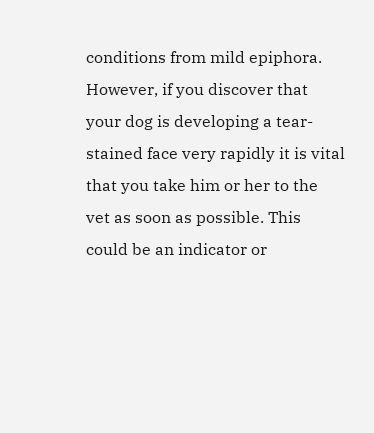conditions from mild epiphora. However, if you discover that your dog is developing a tear-stained face very rapidly it is vital that you take him or her to the vet as soon as possible. This could be an indicator or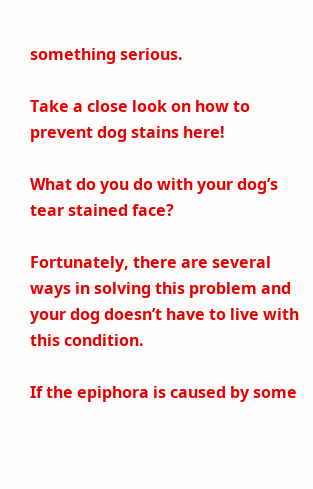something serious.

Take a close look on how to prevent dog stains here!

What do you do with your dog’s tear stained face?

Fortunately, there are several ways in solving this problem and your dog doesn’t have to live with this condition.

If the epiphora is caused by some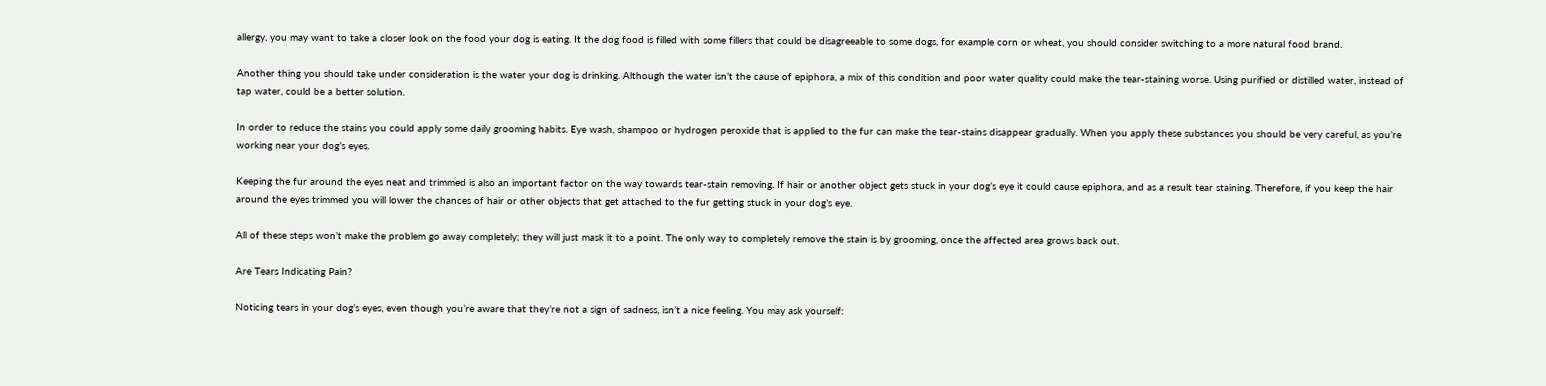allergy, you may want to take a closer look on the food your dog is eating. It the dog food is filled with some fillers that could be disagreeable to some dogs, for example corn or wheat, you should consider switching to a more natural food brand.

Another thing you should take under consideration is the water your dog is drinking. Although the water isn’t the cause of epiphora, a mix of this condition and poor water quality could make the tear-staining worse. Using purified or distilled water, instead of tap water, could be a better solution.

In order to reduce the stains you could apply some daily grooming habits. Eye wash, shampoo or hydrogen peroxide that is applied to the fur can make the tear-stains disappear gradually. When you apply these substances you should be very careful, as you’re working near your dog’s eyes.

Keeping the fur around the eyes neat and trimmed is also an important factor on the way towards tear-stain removing. If hair or another object gets stuck in your dog’s eye it could cause epiphora, and as a result tear staining. Therefore, if you keep the hair around the eyes trimmed you will lower the chances of hair or other objects that get attached to the fur getting stuck in your dog’s eye.

All of these steps won’t make the problem go away completely; they will just mask it to a point. The only way to completely remove the stain is by grooming, once the affected area grows back out.

Are Tears Indicating Pain?

Noticing tears in your dog’s eyes, even though you’re aware that they’re not a sign of sadness, isn’t a nice feeling. You may ask yourself: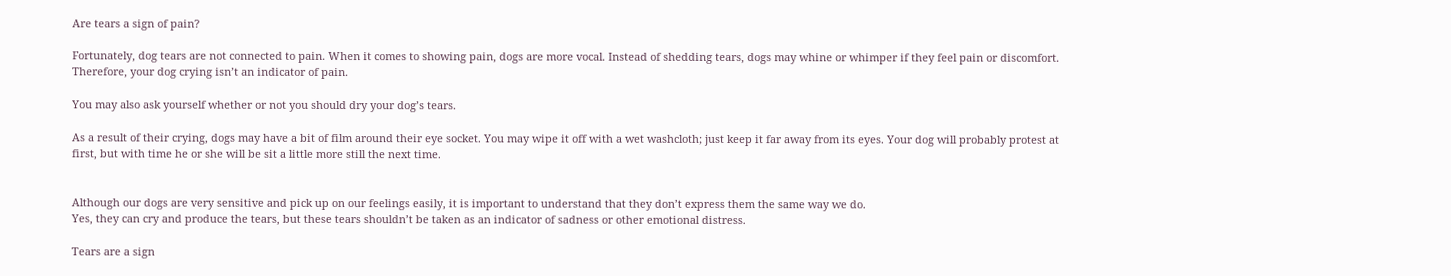Are tears a sign of pain?

Fortunately, dog tears are not connected to pain. When it comes to showing pain, dogs are more vocal. Instead of shedding tears, dogs may whine or whimper if they feel pain or discomfort. Therefore, your dog crying isn’t an indicator of pain.

You may also ask yourself whether or not you should dry your dog’s tears.

As a result of their crying, dogs may have a bit of film around their eye socket. You may wipe it off with a wet washcloth; just keep it far away from its eyes. Your dog will probably protest at first, but with time he or she will be sit a little more still the next time.


Although our dogs are very sensitive and pick up on our feelings easily, it is important to understand that they don’t express them the same way we do.
Yes, they can cry and produce the tears, but these tears shouldn’t be taken as an indicator of sadness or other emotional distress.

Tears are a sign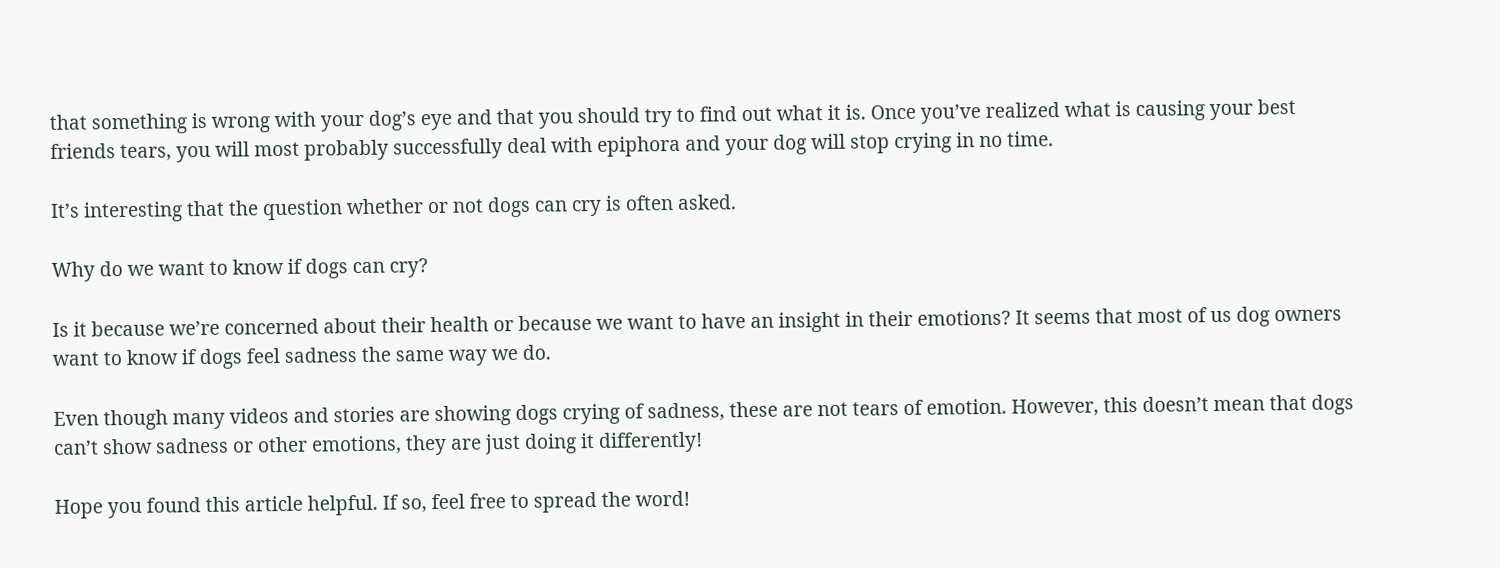that something is wrong with your dog’s eye and that you should try to find out what it is. Once you’ve realized what is causing your best friends tears, you will most probably successfully deal with epiphora and your dog will stop crying in no time.

It’s interesting that the question whether or not dogs can cry is often asked.

Why do we want to know if dogs can cry?

Is it because we’re concerned about their health or because we want to have an insight in their emotions? It seems that most of us dog owners want to know if dogs feel sadness the same way we do.

Even though many videos and stories are showing dogs crying of sadness, these are not tears of emotion. However, this doesn’t mean that dogs can’t show sadness or other emotions, they are just doing it differently!

Hope you found this article helpful. If so, feel free to spread the word!